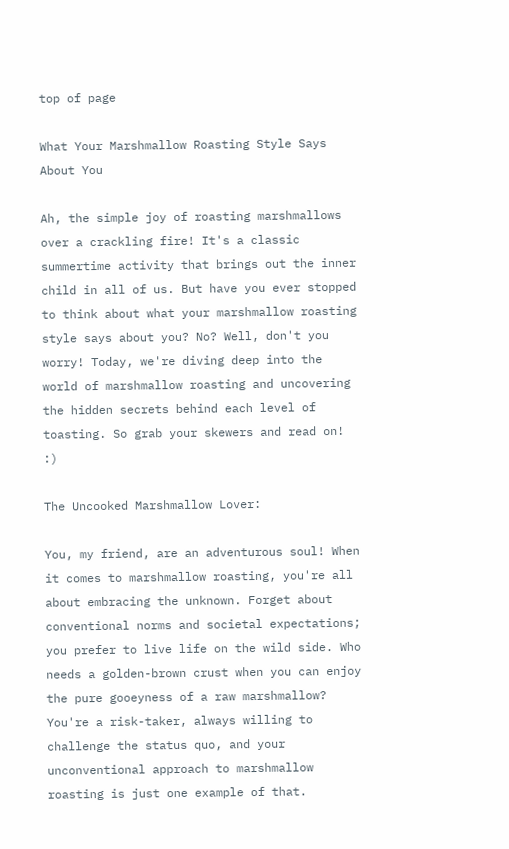top of page

What Your Marshmallow Roasting Style Says About You

Ah, the simple joy of roasting marshmallows over a crackling fire! It's a classic summertime activity that brings out the inner child in all of us. But have you ever stopped to think about what your marshmallow roasting style says about you? No? Well, don't you worry! Today, we're diving deep into the world of marshmallow roasting and uncovering the hidden secrets behind each level of toasting. So grab your skewers and read on! :)

The Uncooked Marshmallow Lover:

You, my friend, are an adventurous soul! When it comes to marshmallow roasting, you're all about embracing the unknown. Forget about conventional norms and societal expectations; you prefer to live life on the wild side. Who needs a golden-brown crust when you can enjoy the pure gooeyness of a raw marshmallow? You're a risk-taker, always willing to challenge the status quo, and your unconventional approach to marshmallow roasting is just one example of that.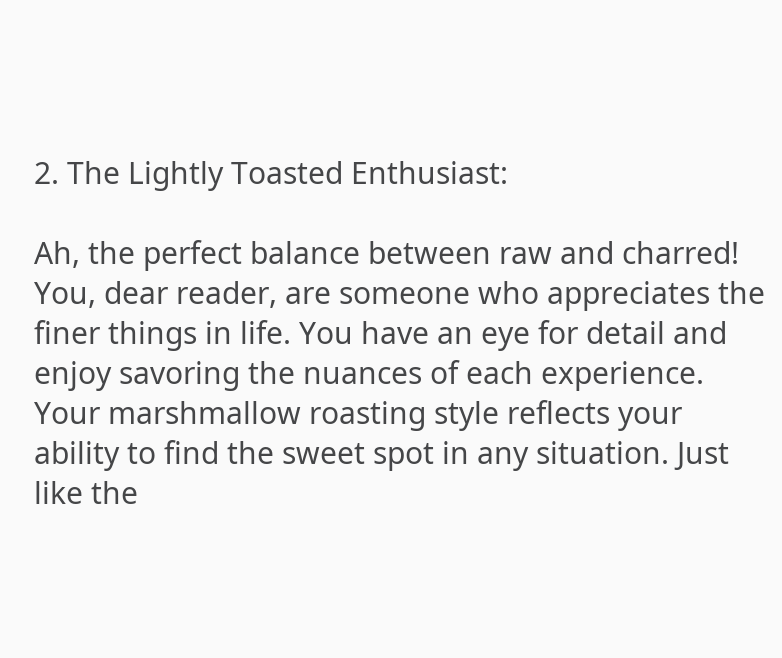2. The Lightly Toasted Enthusiast:

Ah, the perfect balance between raw and charred! You, dear reader, are someone who appreciates the finer things in life. You have an eye for detail and enjoy savoring the nuances of each experience. Your marshmallow roasting style reflects your ability to find the sweet spot in any situation. Just like the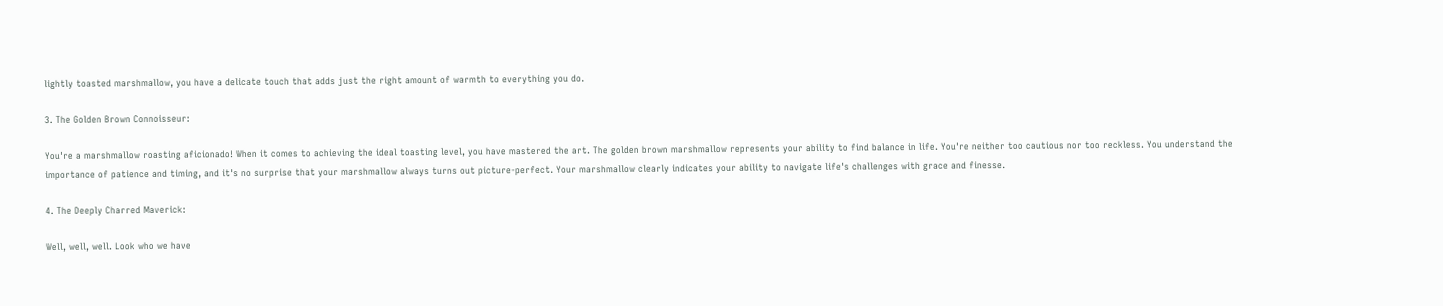lightly toasted marshmallow, you have a delicate touch that adds just the right amount of warmth to everything you do.

3. The Golden Brown Connoisseur:

You're a marshmallow roasting aficionado! When it comes to achieving the ideal toasting level, you have mastered the art. The golden brown marshmallow represents your ability to find balance in life. You're neither too cautious nor too reckless. You understand the importance of patience and timing, and it's no surprise that your marshmallow always turns out picture-perfect. Your marshmallow clearly indicates your ability to navigate life's challenges with grace and finesse.

4. The Deeply Charred Maverick:

Well, well, well. Look who we have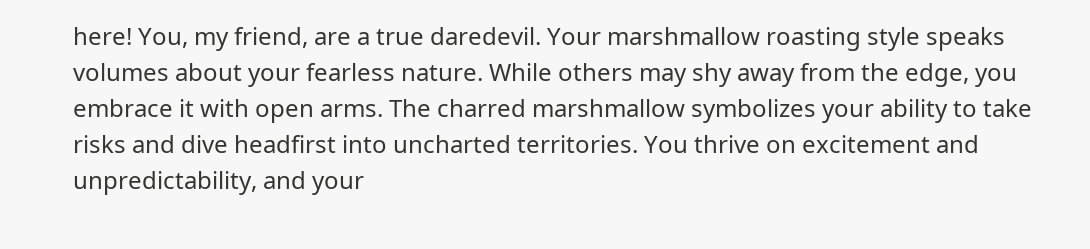here! You, my friend, are a true daredevil. Your marshmallow roasting style speaks volumes about your fearless nature. While others may shy away from the edge, you embrace it with open arms. The charred marshmallow symbolizes your ability to take risks and dive headfirst into uncharted territories. You thrive on excitement and unpredictability, and your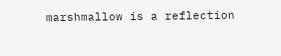marshmallow is a reflection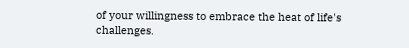of your willingness to embrace the heat of life's challenges.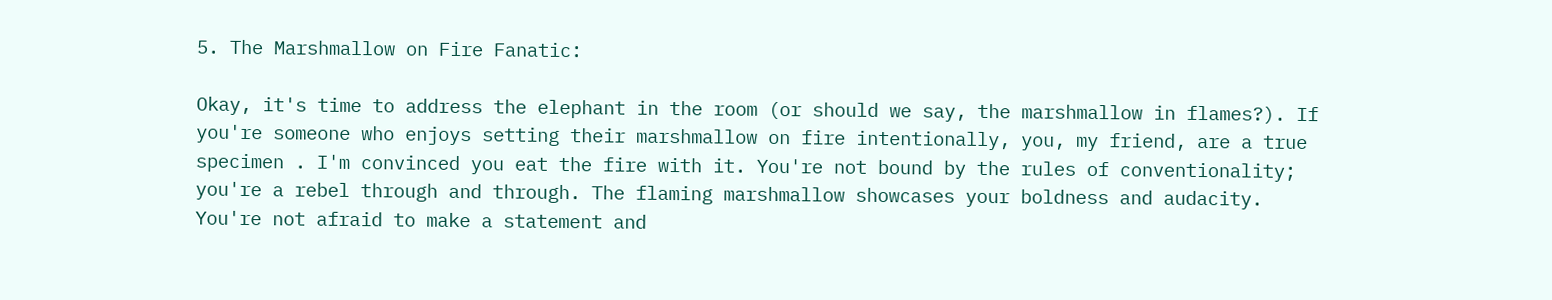5. The Marshmallow on Fire Fanatic:

Okay, it's time to address the elephant in the room (or should we say, the marshmallow in flames?). If you're someone who enjoys setting their marshmallow on fire intentionally, you, my friend, are a true specimen . I'm convinced you eat the fire with it. You're not bound by the rules of conventionality; you're a rebel through and through. The flaming marshmallow showcases your boldness and audacity. You're not afraid to make a statement and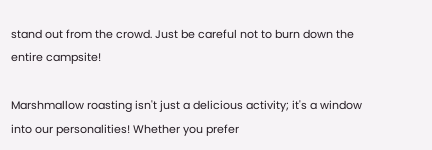stand out from the crowd. Just be careful not to burn down the entire campsite!

Marshmallow roasting isn't just a delicious activity; it's a window into our personalities! Whether you prefer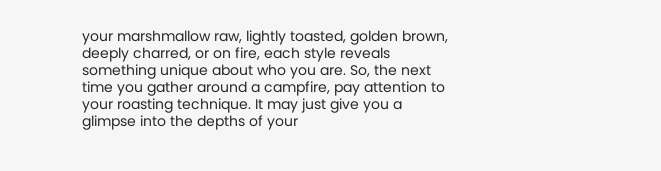your marshmallow raw, lightly toasted, golden brown, deeply charred, or on fire, each style reveals something unique about who you are. So, the next time you gather around a campfire, pay attention to your roasting technique. It may just give you a glimpse into the depths of your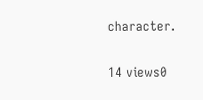character.

14 views0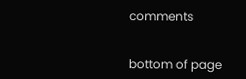comments


bottom of page